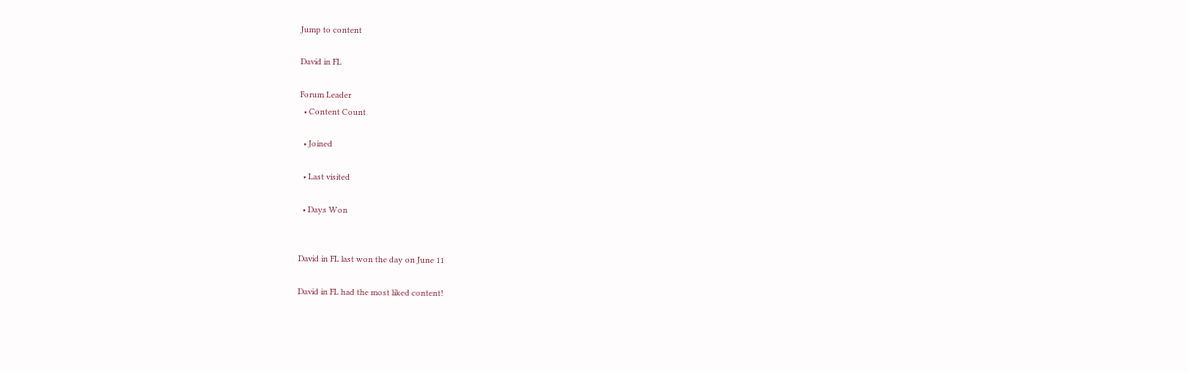Jump to content

David in FL

Forum Leader
  • Content Count

  • Joined

  • Last visited

  • Days Won


David in FL last won the day on June 11

David in FL had the most liked content!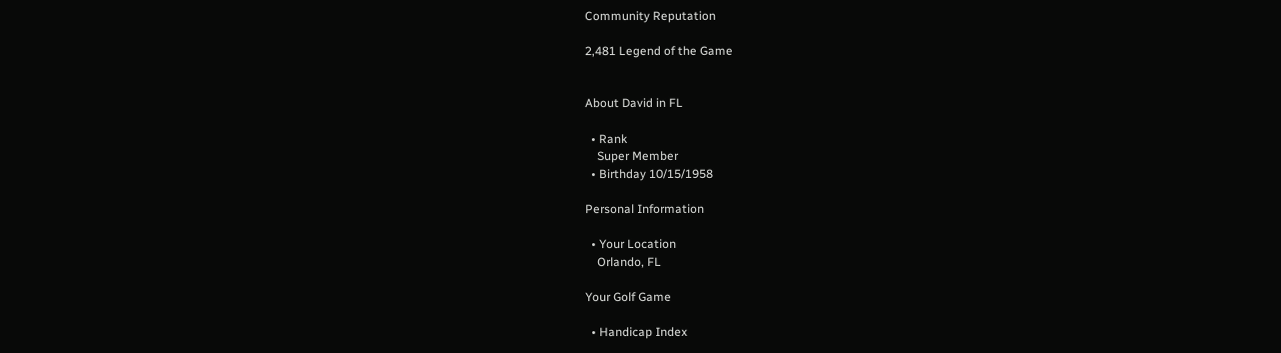Community Reputation

2,481 Legend of the Game


About David in FL

  • Rank
    Super Member
  • Birthday 10/15/1958

Personal Information

  • Your Location
    Orlando, FL

Your Golf Game

  • Handicap Index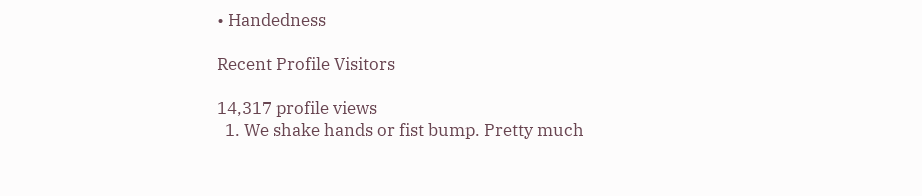• Handedness

Recent Profile Visitors

14,317 profile views
  1. We shake hands or fist bump. Pretty much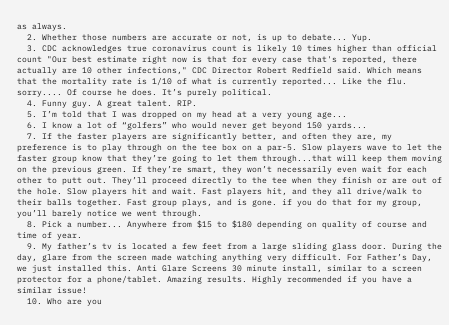as always.
  2. Whether those numbers are accurate or not, is up to debate... Yup.
  3. CDC acknowledges true coronavirus count is likely 10 times higher than official count "Our best estimate right now is that for every case that's reported, there actually are 10 other infections," CDC Director Robert Redfield said. Which means that the mortality rate is 1/10 of what is currently reported... Like the flu. sorry.... Of course he does. It’s purely political.
  4. Funny guy. A great talent. RIP.
  5. I’m told that I was dropped on my head at a very young age...
  6. I know a lot of “golfers” who would never get beyond 150 yards...
  7. If the faster players are significantly better, and often they are, my preference is to play through on the tee box on a par-5. Slow players wave to let the faster group know that they’re going to let them through...that will keep them moving on the previous green. If they’re smart, they won’t necessarily even wait for each other to putt out. They’ll proceed directly to the tee when they finish or are out of the hole. Slow players hit and wait. Fast players hit, and they all drive/walk to their balls together. Fast group plays, and is gone. if you do that for my group, you’ll barely notice we went through.
  8. Pick a number... Anywhere from $15 to $180 depending on quality of course and time of year.
  9. My father’s tv is located a few feet from a large sliding glass door. During the day, glare from the screen made watching anything very difficult. For Father’s Day, we just installed this. Anti Glare Screens 30 minute install, similar to a screen protector for a phone/tablet. Amazing results. Highly recommended if you have a similar issue!
  10. Who are you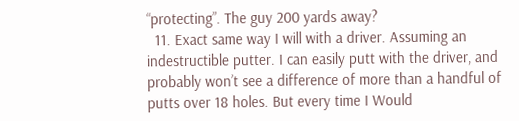“protecting”. The guy 200 yards away?
  11. Exact same way I will with a driver. Assuming an indestructible putter. I can easily putt with the driver, and probably won’t see a difference of more than a handful of putts over 18 holes. But every time I Would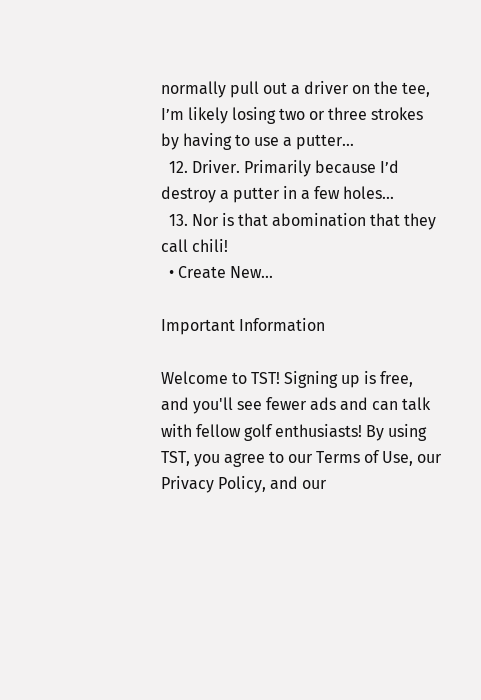normally pull out a driver on the tee, I’m likely losing two or three strokes by having to use a putter…
  12. Driver. Primarily because I’d destroy a putter in a few holes...
  13. Nor is that abomination that they call chili!
  • Create New...

Important Information

Welcome to TST! Signing up is free, and you'll see fewer ads and can talk with fellow golf enthusiasts! By using TST, you agree to our Terms of Use, our Privacy Policy, and our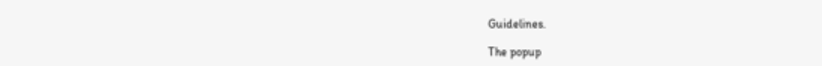Guidelines.

The popup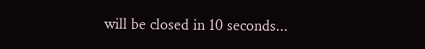will be closed in 10 seconds...